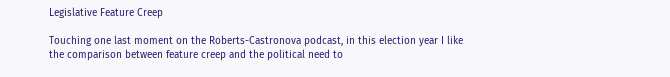Legislative Feature Creep

Touching one last moment on the Roberts-Castronova podcast, in this election year I like the comparison between feature creep and the political need to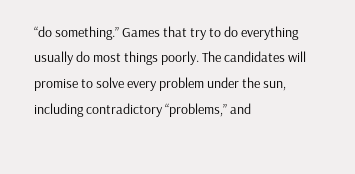“do something.” Games that try to do everything usually do most things poorly. The candidates will promise to solve every problem under the sun, including contradictory “problems,” and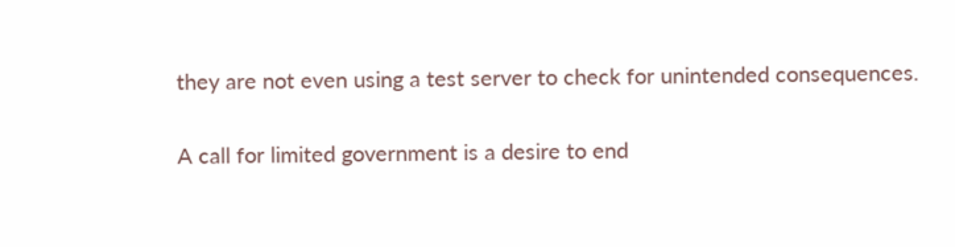they are not even using a test server to check for unintended consequences.

A call for limited government is a desire to end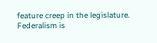feature creep in the legislature. Federalism is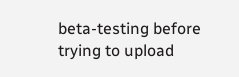beta-testing before trying to upload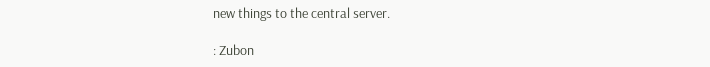new things to the central server.

: Zubon